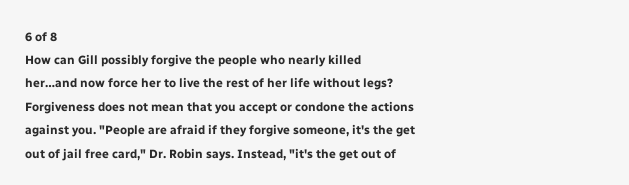6 of 8
How can Gill possibly forgive the people who nearly killed her…and now force her to live the rest of her life without legs? Forgiveness does not mean that you accept or condone the actions against you. "People are afraid if they forgive someone, it's the get out of jail free card," Dr. Robin says. Instead, "it's the get out of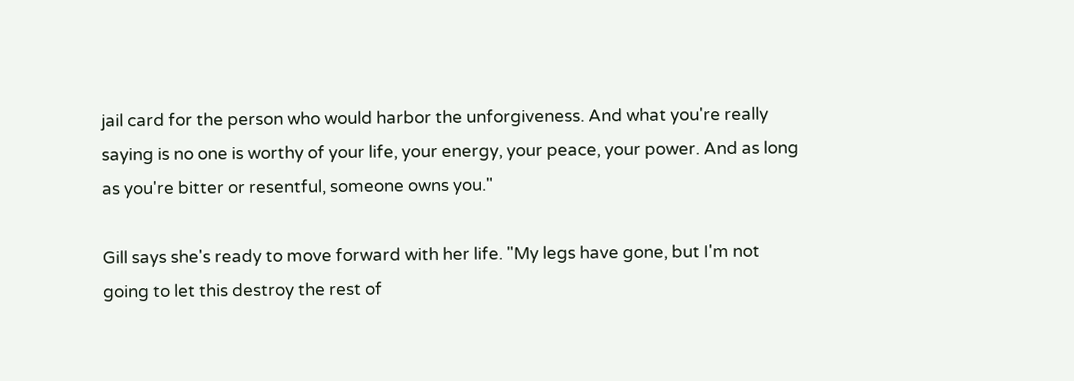jail card for the person who would harbor the unforgiveness. And what you're really saying is no one is worthy of your life, your energy, your peace, your power. And as long as you're bitter or resentful, someone owns you."

Gill says she's ready to move forward with her life. "My legs have gone, but I'm not going to let this destroy the rest of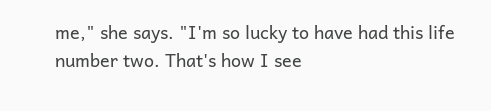me," she says. "I'm so lucky to have had this life number two. That's how I see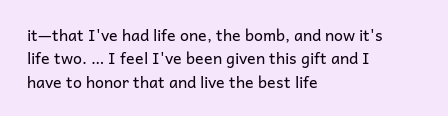it—that I've had life one, the bomb, and now it's life two. … I feel I've been given this gift and I have to honor that and live the best life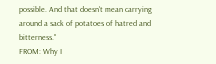possible. And that doesn't mean carrying around a sack of potatoes of hatred and bitterness."
FROM: Why I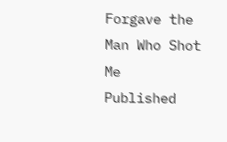Forgave the Man Who Shot Me
Published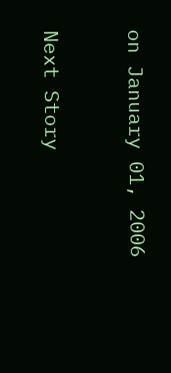on January 01, 2006


Next Story